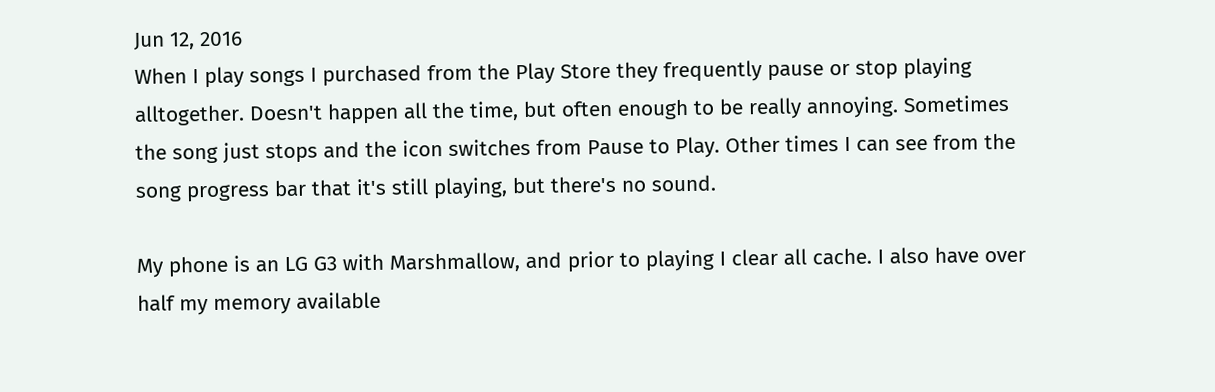Jun 12, 2016
When I play songs I purchased from the Play Store they frequently pause or stop playing alltogether. Doesn't happen all the time, but often enough to be really annoying. Sometimes the song just stops and the icon switches from Pause to Play. Other times I can see from the song progress bar that it's still playing, but there's no sound.

My phone is an LG G3 with Marshmallow, and prior to playing I clear all cache. I also have over half my memory available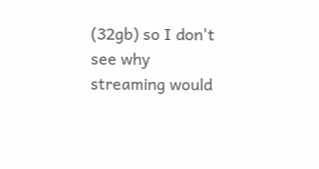(32gb) so I don't see why streaming would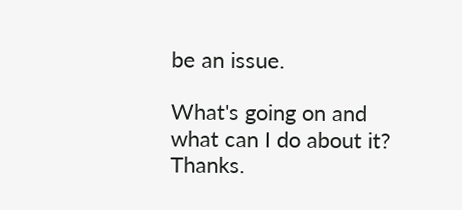be an issue.

What's going on and what can I do about it? Thanks.